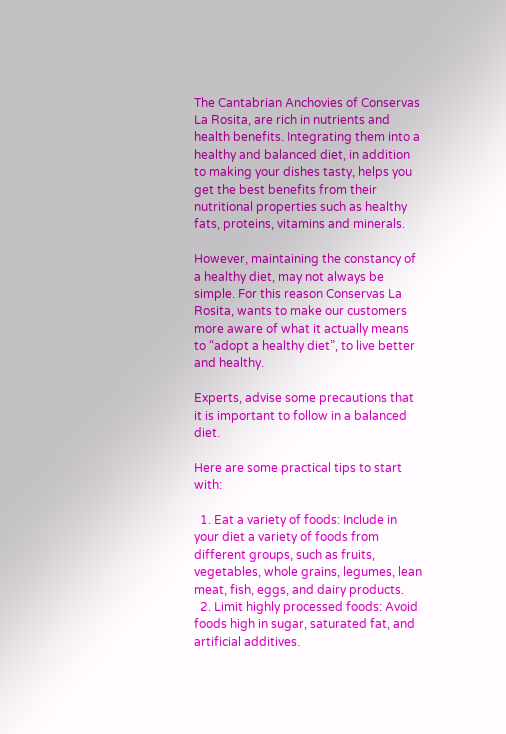The Cantabrian Anchovies of Conservas La Rosita, are rich in nutrients and health benefits. Integrating them into a healthy and balanced diet, in addition to making your dishes tasty, helps you get the best benefits from their nutritional properties such as healthy fats, proteins, vitamins and minerals.

However, maintaining the constancy of a healthy diet, may not always be simple. For this reason Conservas La Rosita, wants to make our customers more aware of what it actually means to “adopt a healthy diet”, to live better and healthy.

Experts, advise some precautions that it is important to follow in a balanced diet.

Here are some practical tips to start with:

  1. Eat a variety of foods: Include in your diet a variety of foods from different groups, such as fruits, vegetables, whole grains, legumes, lean meat, fish, eggs, and dairy products.
  2. Limit highly processed foods: Avoid foods high in sugar, saturated fat, and artificial additives.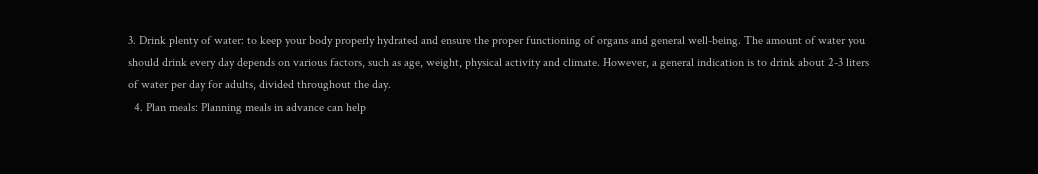3. Drink plenty of water: to keep your body properly hydrated and ensure the proper functioning of organs and general well-being. The amount of water you should drink every day depends on various factors, such as age, weight, physical activity and climate. However, a general indication is to drink about 2-3 liters of water per day for adults, divided throughout the day.
  4. Plan meals: Planning meals in advance can help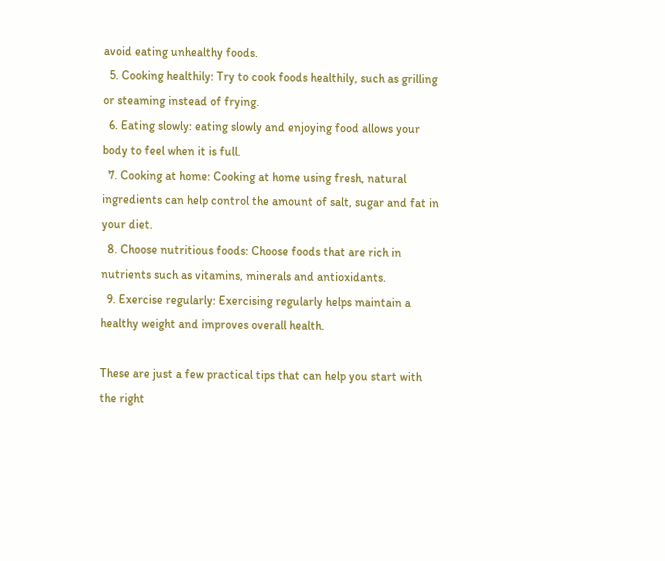avoid eating unhealthy foods.
  5. Cooking healthily: Try to cook foods healthily, such as grilling or steaming instead of frying.
  6. Eating slowly: eating slowly and enjoying food allows your body to feel when it is full.
  7. Cooking at home: Cooking at home using fresh, natural ingredients can help control the amount of salt, sugar and fat in your diet.
  8. Choose nutritious foods: Choose foods that are rich in nutrients such as vitamins, minerals and antioxidants.
  9. Exercise regularly: Exercising regularly helps maintain a healthy weight and improves overall health.

These are just a few practical tips that can help you start with the right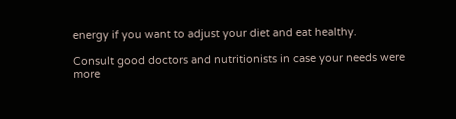energy if you want to adjust your diet and eat healthy.

Consult good doctors and nutritionists in case your needs were more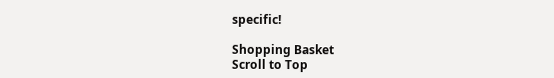specific!

Shopping Basket
Scroll to Top